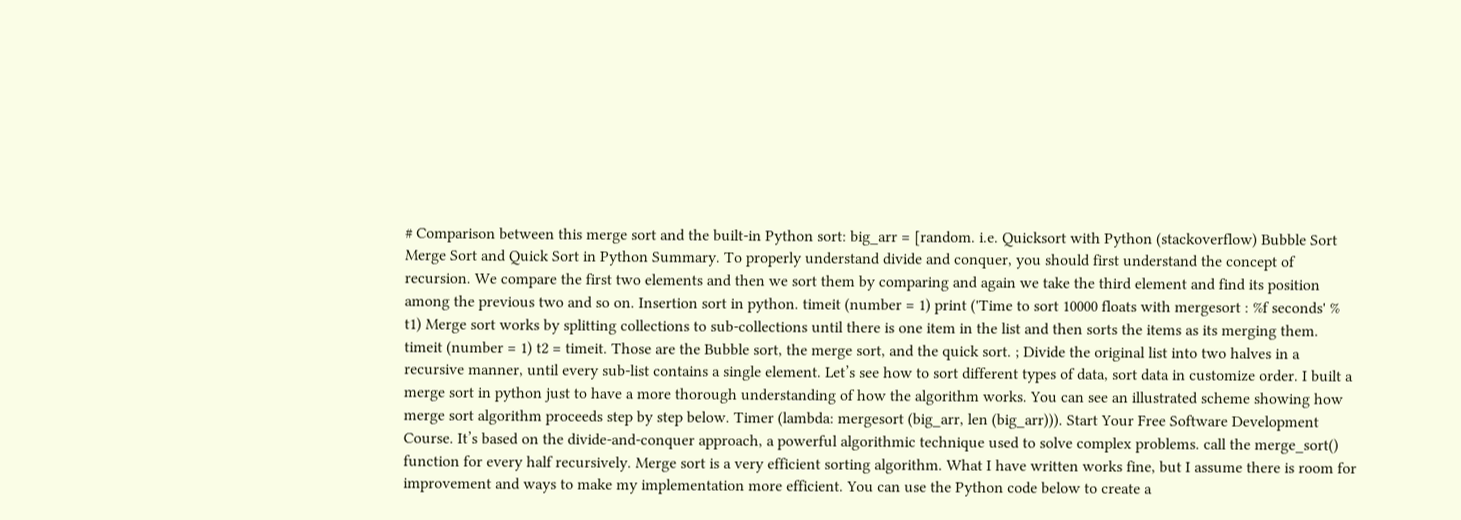# Comparison between this merge sort and the built-in Python sort: big_arr = [random. i.e. Quicksort with Python (stackoverflow) Bubble Sort Merge Sort and Quick Sort in Python Summary. To properly understand divide and conquer, you should first understand the concept of recursion. We compare the first two elements and then we sort them by comparing and again we take the third element and find its position among the previous two and so on. Insertion sort in python. timeit (number = 1) print ('Time to sort 10000 floats with mergesort : %f seconds' % t1) Merge sort works by splitting collections to sub-collections until there is one item in the list and then sorts the items as its merging them. timeit (number = 1) t2 = timeit. Those are the Bubble sort, the merge sort, and the quick sort. ; Divide the original list into two halves in a recursive manner, until every sub-list contains a single element. Let’s see how to sort different types of data, sort data in customize order. I built a merge sort in python just to have a more thorough understanding of how the algorithm works. You can see an illustrated scheme showing how merge sort algorithm proceeds step by step below. Timer (lambda: mergesort (big_arr, len (big_arr))). Start Your Free Software Development Course. It’s based on the divide-and-conquer approach, a powerful algorithmic technique used to solve complex problems. call the merge_sort() function for every half recursively. Merge sort is a very efficient sorting algorithm. What I have written works fine, but I assume there is room for improvement and ways to make my implementation more efficient. You can use the Python code below to create a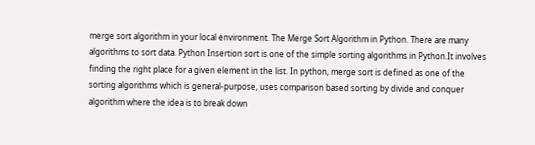merge sort algorithm in your local environment. The Merge Sort Algorithm in Python. There are many algorithms to sort data. Python Insertion sort is one of the simple sorting algorithms in Python.It involves finding the right place for a given element in the list. In python, merge sort is defined as one of the sorting algorithms which is general-purpose, uses comparison based sorting by divide and conquer algorithm where the idea is to break down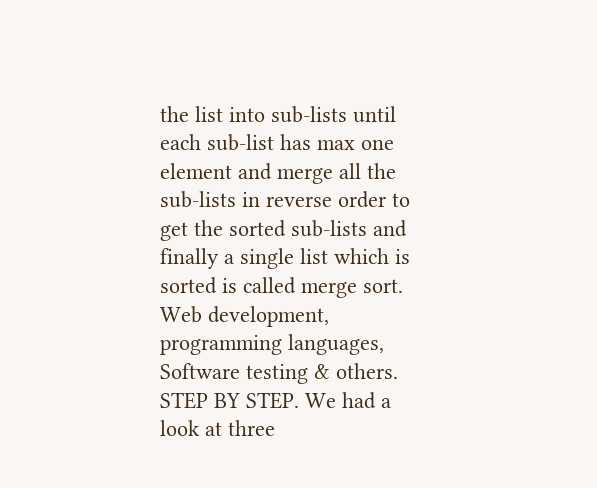the list into sub-lists until each sub-list has max one element and merge all the sub-lists in reverse order to get the sorted sub-lists and finally a single list which is sorted is called merge sort. Web development, programming languages, Software testing & others. STEP BY STEP. We had a look at three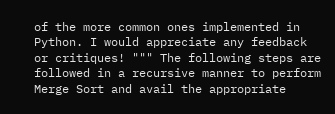of the more common ones implemented in Python. I would appreciate any feedback or critiques! """ The following steps are followed in a recursive manner to perform Merge Sort and avail the appropriate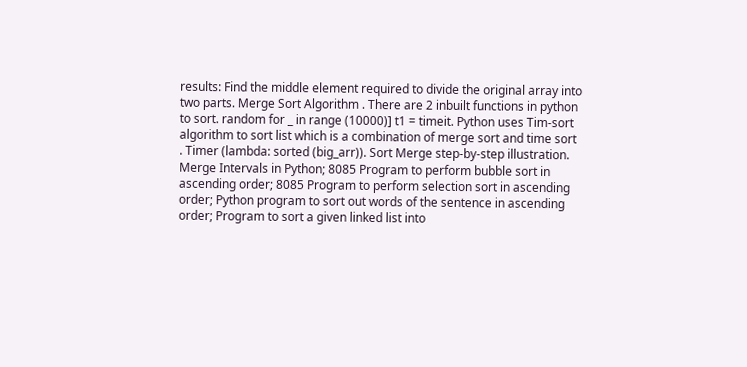results: Find the middle element required to divide the original array into two parts. Merge Sort Algorithm . There are 2 inbuilt functions in python to sort. random for _ in range (10000)] t1 = timeit. Python uses Tim-sort algorithm to sort list which is a combination of merge sort and time sort . Timer (lambda: sorted (big_arr)). Sort Merge step-by-step illustration. Merge Intervals in Python; 8085 Program to perform bubble sort in ascending order; 8085 Program to perform selection sort in ascending order; Python program to sort out words of the sentence in ascending order; Program to sort a given linked list into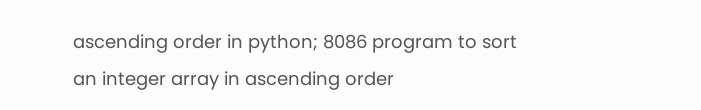ascending order in python; 8086 program to sort an integer array in ascending order